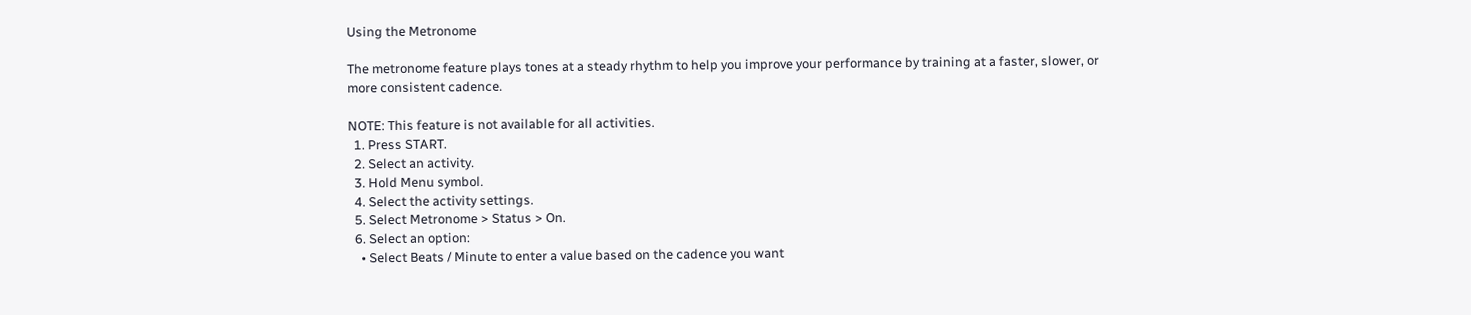Using the Metronome

The metronome feature plays tones at a steady rhythm to help you improve your performance by training at a faster, slower, or more consistent cadence.

NOTE: This feature is not available for all activities.
  1. Press START.
  2. Select an activity.
  3. Hold Menu symbol.
  4. Select the activity settings.
  5. Select Metronome > Status > On.
  6. Select an option:
    • Select Beats / Minute to enter a value based on the cadence you want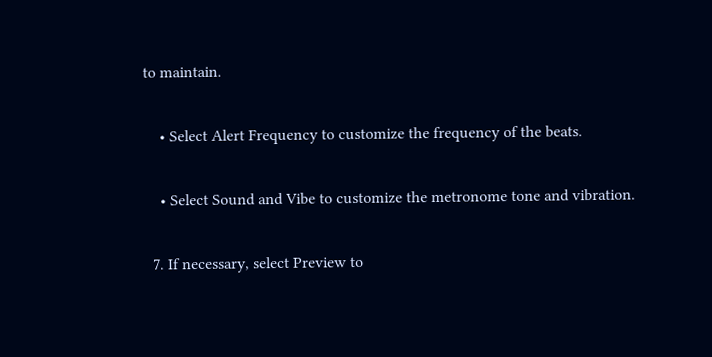to maintain.

    • Select Alert Frequency to customize the frequency of the beats.

    • Select Sound and Vibe to customize the metronome tone and vibration.

  7. If necessary, select Preview to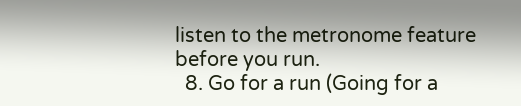listen to the metronome feature before you run.
  8. Go for a run (Going for a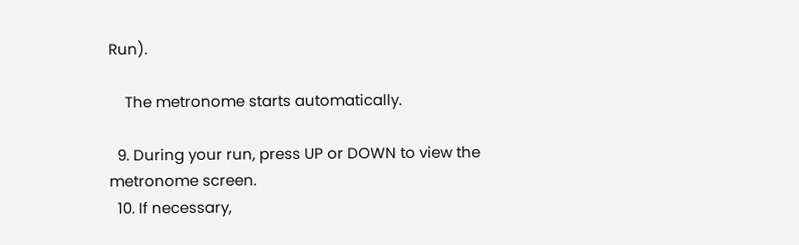Run).

    The metronome starts automatically.

  9. During your run, press UP or DOWN to view the metronome screen.
  10. If necessary,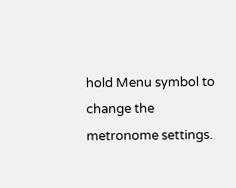hold Menu symbol to change the metronome settings.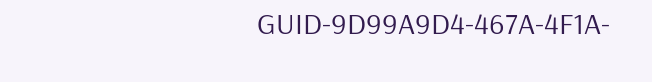GUID-9D99A9D4-467A-4F1A-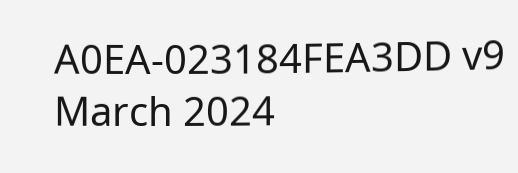A0EA-023184FEA3DD v9
March 2024